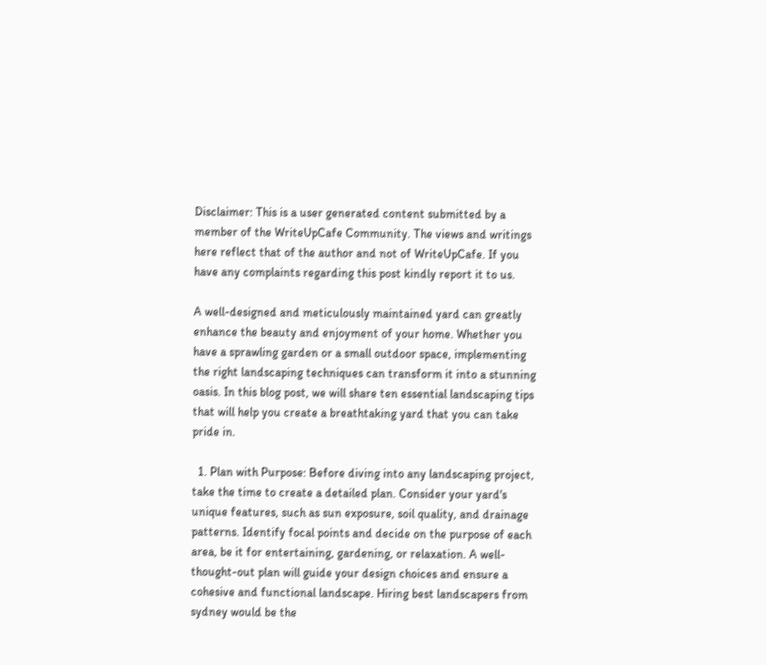Disclaimer: This is a user generated content submitted by a member of the WriteUpCafe Community. The views and writings here reflect that of the author and not of WriteUpCafe. If you have any complaints regarding this post kindly report it to us.

A well-designed and meticulously maintained yard can greatly enhance the beauty and enjoyment of your home. Whether you have a sprawling garden or a small outdoor space, implementing the right landscaping techniques can transform it into a stunning oasis. In this blog post, we will share ten essential landscaping tips that will help you create a breathtaking yard that you can take pride in.

  1. Plan with Purpose: Before diving into any landscaping project, take the time to create a detailed plan. Consider your yard's unique features, such as sun exposure, soil quality, and drainage patterns. Identify focal points and decide on the purpose of each area, be it for entertaining, gardening, or relaxation. A well-thought-out plan will guide your design choices and ensure a cohesive and functional landscape. Hiring best landscapers from sydney would be the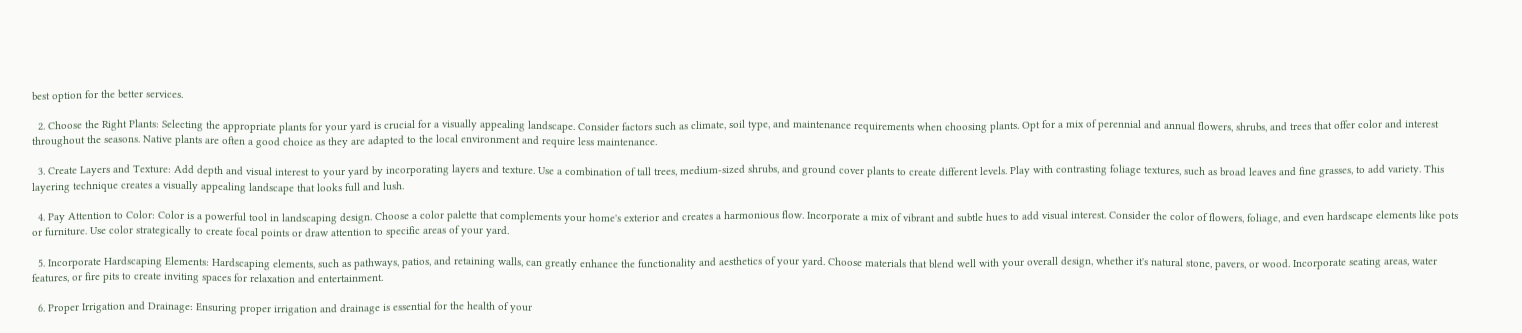best option for the better services.

  2. Choose the Right Plants: Selecting the appropriate plants for your yard is crucial for a visually appealing landscape. Consider factors such as climate, soil type, and maintenance requirements when choosing plants. Opt for a mix of perennial and annual flowers, shrubs, and trees that offer color and interest throughout the seasons. Native plants are often a good choice as they are adapted to the local environment and require less maintenance.

  3. Create Layers and Texture: Add depth and visual interest to your yard by incorporating layers and texture. Use a combination of tall trees, medium-sized shrubs, and ground cover plants to create different levels. Play with contrasting foliage textures, such as broad leaves and fine grasses, to add variety. This layering technique creates a visually appealing landscape that looks full and lush.

  4. Pay Attention to Color: Color is a powerful tool in landscaping design. Choose a color palette that complements your home's exterior and creates a harmonious flow. Incorporate a mix of vibrant and subtle hues to add visual interest. Consider the color of flowers, foliage, and even hardscape elements like pots or furniture. Use color strategically to create focal points or draw attention to specific areas of your yard.

  5. Incorporate Hardscaping Elements: Hardscaping elements, such as pathways, patios, and retaining walls, can greatly enhance the functionality and aesthetics of your yard. Choose materials that blend well with your overall design, whether it's natural stone, pavers, or wood. Incorporate seating areas, water features, or fire pits to create inviting spaces for relaxation and entertainment.

  6. Proper Irrigation and Drainage: Ensuring proper irrigation and drainage is essential for the health of your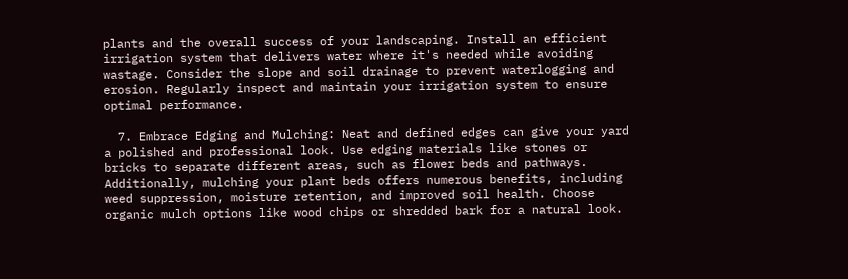plants and the overall success of your landscaping. Install an efficient irrigation system that delivers water where it's needed while avoiding wastage. Consider the slope and soil drainage to prevent waterlogging and erosion. Regularly inspect and maintain your irrigation system to ensure optimal performance.

  7. Embrace Edging and Mulching: Neat and defined edges can give your yard a polished and professional look. Use edging materials like stones or bricks to separate different areas, such as flower beds and pathways. Additionally, mulching your plant beds offers numerous benefits, including weed suppression, moisture retention, and improved soil health. Choose organic mulch options like wood chips or shredded bark for a natural look.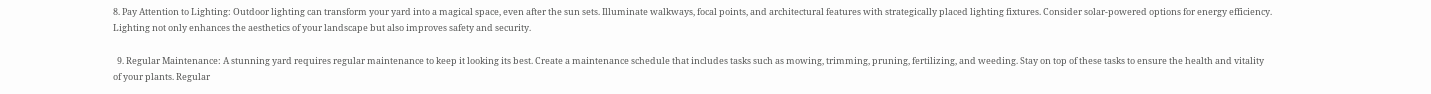8. Pay Attention to Lighting: Outdoor lighting can transform your yard into a magical space, even after the sun sets. Illuminate walkways, focal points, and architectural features with strategically placed lighting fixtures. Consider solar-powered options for energy efficiency. Lighting not only enhances the aesthetics of your landscape but also improves safety and security.

  9. Regular Maintenance: A stunning yard requires regular maintenance to keep it looking its best. Create a maintenance schedule that includes tasks such as mowing, trimming, pruning, fertilizing, and weeding. Stay on top of these tasks to ensure the health and vitality of your plants. Regular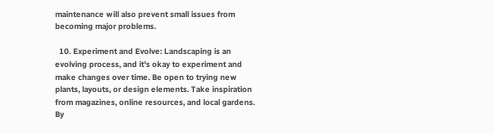maintenance will also prevent small issues from becoming major problems.

  10. Experiment and Evolve: Landscaping is an evolving process, and it's okay to experiment and make changes over time. Be open to trying new plants, layouts, or design elements. Take inspiration from magazines, online resources, and local gardens. By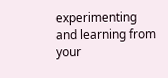experimenting and learning from your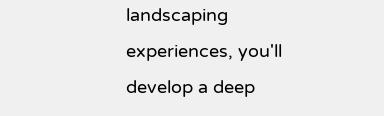landscaping experiences, you'll develop a deep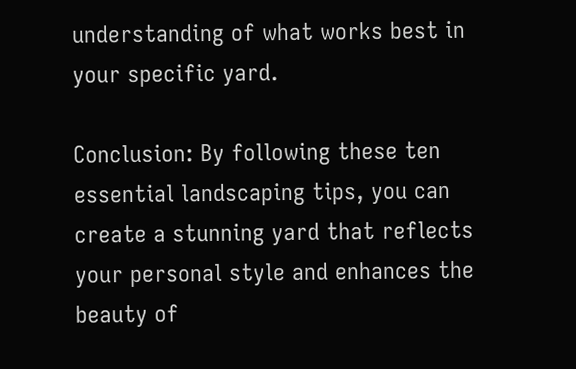understanding of what works best in your specific yard.

Conclusion: By following these ten essential landscaping tips, you can create a stunning yard that reflects your personal style and enhances the beauty of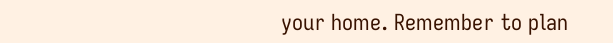your home. Remember to plan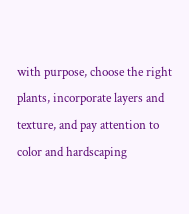with purpose, choose the right plants, incorporate layers and texture, and pay attention to color and hardscaping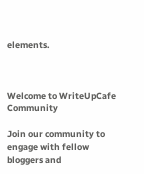elements.



Welcome to WriteUpCafe Community

Join our community to engage with fellow bloggers and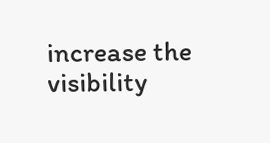increase the visibility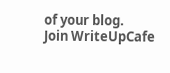of your blog.
Join WriteUpCafe